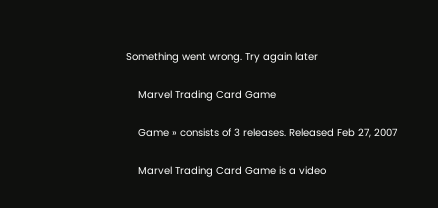Something went wrong. Try again later

    Marvel Trading Card Game

    Game » consists of 3 releases. Released Feb 27, 2007

    Marvel Trading Card Game is a video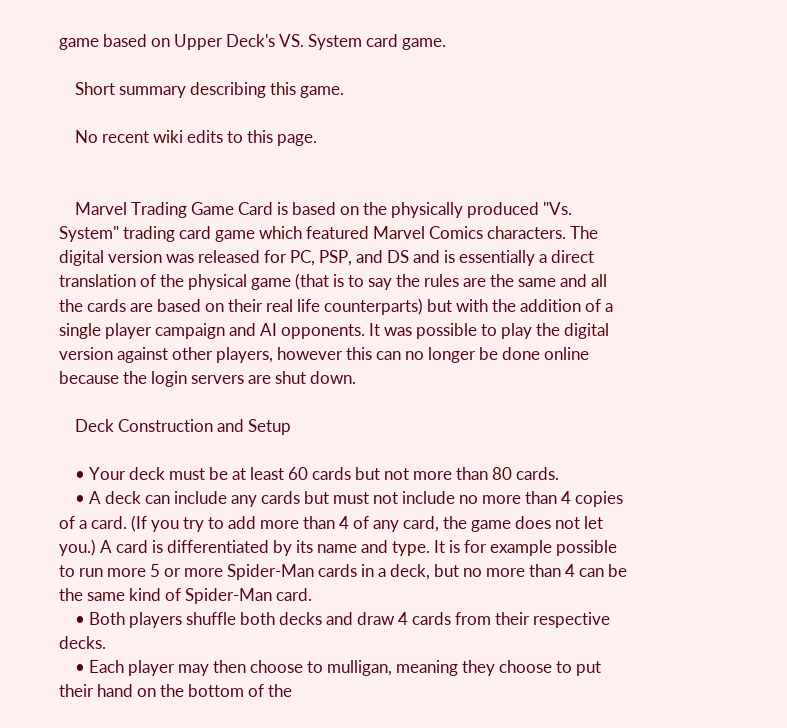game based on Upper Deck's VS. System card game.

    Short summary describing this game.

    No recent wiki edits to this page.


    Marvel Trading Game Card is based on the physically produced "Vs. System" trading card game which featured Marvel Comics characters. The digital version was released for PC, PSP, and DS and is essentially a direct translation of the physical game (that is to say the rules are the same and all the cards are based on their real life counterparts) but with the addition of a single player campaign and AI opponents. It was possible to play the digital version against other players, however this can no longer be done online because the login servers are shut down.

    Deck Construction and Setup

    • Your deck must be at least 60 cards but not more than 80 cards.
    • A deck can include any cards but must not include no more than 4 copies of a card. (If you try to add more than 4 of any card, the game does not let you.) A card is differentiated by its name and type. It is for example possible to run more 5 or more Spider-Man cards in a deck, but no more than 4 can be the same kind of Spider-Man card.
    • Both players shuffle both decks and draw 4 cards from their respective decks.
    • Each player may then choose to mulligan, meaning they choose to put their hand on the bottom of the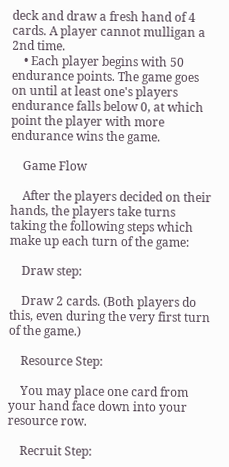deck and draw a fresh hand of 4 cards. A player cannot mulligan a 2nd time.
    • Each player begins with 50 endurance points. The game goes on until at least one's players endurance falls below 0, at which point the player with more endurance wins the game.

    Game Flow

    After the players decided on their hands, the players take turns taking the following steps which make up each turn of the game:

    Draw step:

    Draw 2 cards. (Both players do this, even during the very first turn of the game.)

    Resource Step:

    You may place one card from your hand face down into your resource row.

    Recruit Step: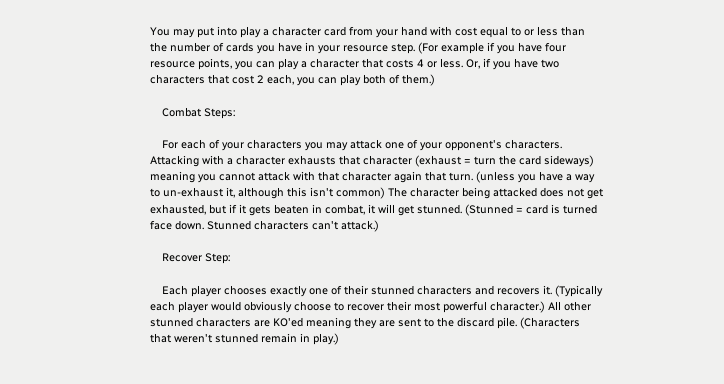You may put into play a character card from your hand with cost equal to or less than the number of cards you have in your resource step. (For example if you have four resource points, you can play a character that costs 4 or less. Or, if you have two characters that cost 2 each, you can play both of them.)

    Combat Steps:

    For each of your characters you may attack one of your opponent's characters. Attacking with a character exhausts that character (exhaust = turn the card sideways) meaning you cannot attack with that character again that turn. (unless you have a way to un-exhaust it, although this isn't common) The character being attacked does not get exhausted, but if it gets beaten in combat, it will get stunned. (Stunned = card is turned face down. Stunned characters can't attack.)

    Recover Step:

    Each player chooses exactly one of their stunned characters and recovers it. (Typically each player would obviously choose to recover their most powerful character.) All other stunned characters are KO'ed meaning they are sent to the discard pile. (Characters that weren't stunned remain in play.)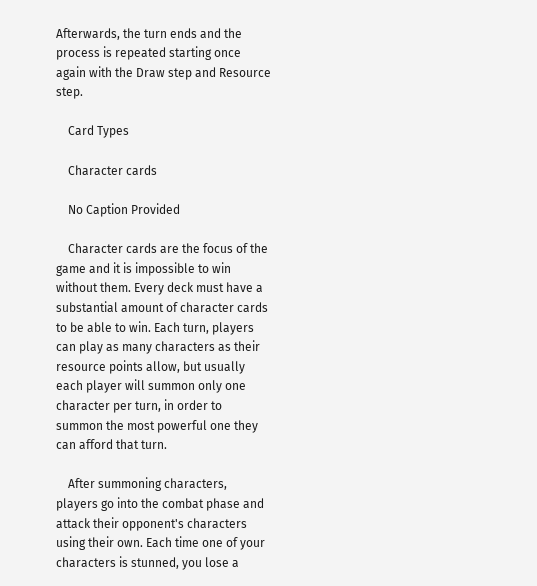Afterwards, the turn ends and the process is repeated starting once again with the Draw step and Resource step.

    Card Types

    Character cards

    No Caption Provided

    Character cards are the focus of the game and it is impossible to win without them. Every deck must have a substantial amount of character cards to be able to win. Each turn, players can play as many characters as their resource points allow, but usually each player will summon only one character per turn, in order to summon the most powerful one they can afford that turn.

    After summoning characters, players go into the combat phase and attack their opponent's characters using their own. Each time one of your characters is stunned, you lose a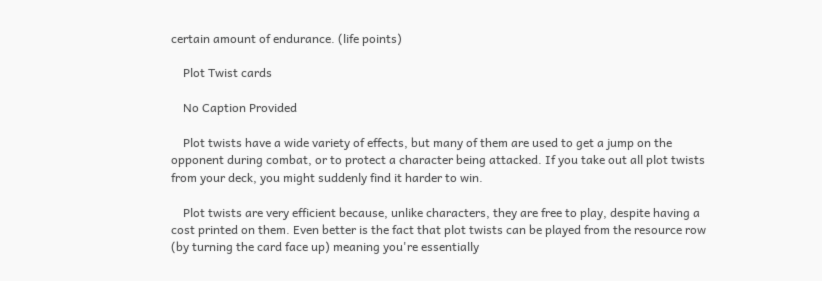certain amount of endurance. (life points)

    Plot Twist cards

    No Caption Provided

    Plot twists have a wide variety of effects, but many of them are used to get a jump on the opponent during combat, or to protect a character being attacked. If you take out all plot twists from your deck, you might suddenly find it harder to win.

    Plot twists are very efficient because, unlike characters, they are free to play, despite having a cost printed on them. Even better is the fact that plot twists can be played from the resource row (by turning the card face up) meaning you're essentially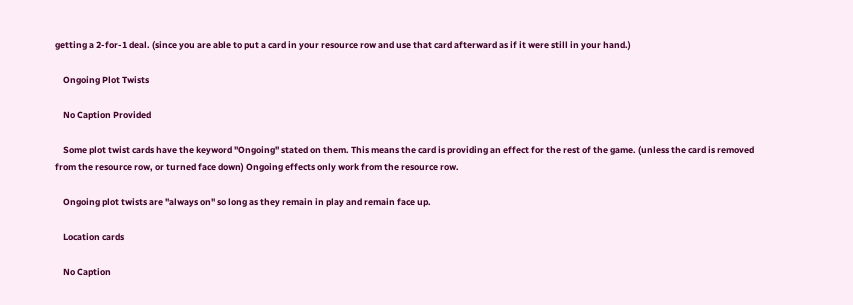getting a 2-for-1 deal. (since you are able to put a card in your resource row and use that card afterward as if it were still in your hand.)

    Ongoing Plot Twists

    No Caption Provided

    Some plot twist cards have the keyword "Ongoing" stated on them. This means the card is providing an effect for the rest of the game. (unless the card is removed from the resource row, or turned face down) Ongoing effects only work from the resource row.

    Ongoing plot twists are "always on" so long as they remain in play and remain face up.

    Location cards

    No Caption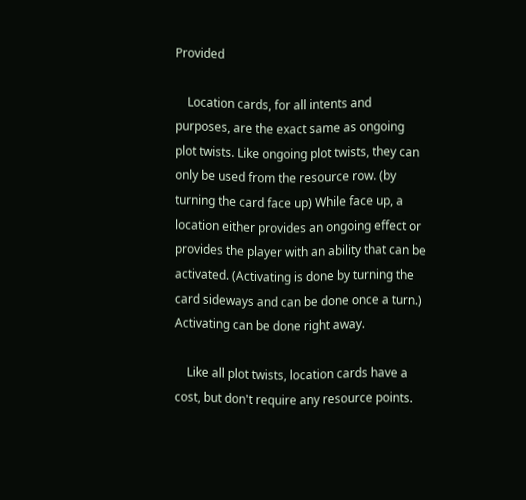Provided

    Location cards, for all intents and purposes, are the exact same as ongoing plot twists. Like ongoing plot twists, they can only be used from the resource row. (by turning the card face up) While face up, a location either provides an ongoing effect or provides the player with an ability that can be activated. (Activating is done by turning the card sideways and can be done once a turn.) Activating can be done right away.

    Like all plot twists, location cards have a cost, but don't require any resource points.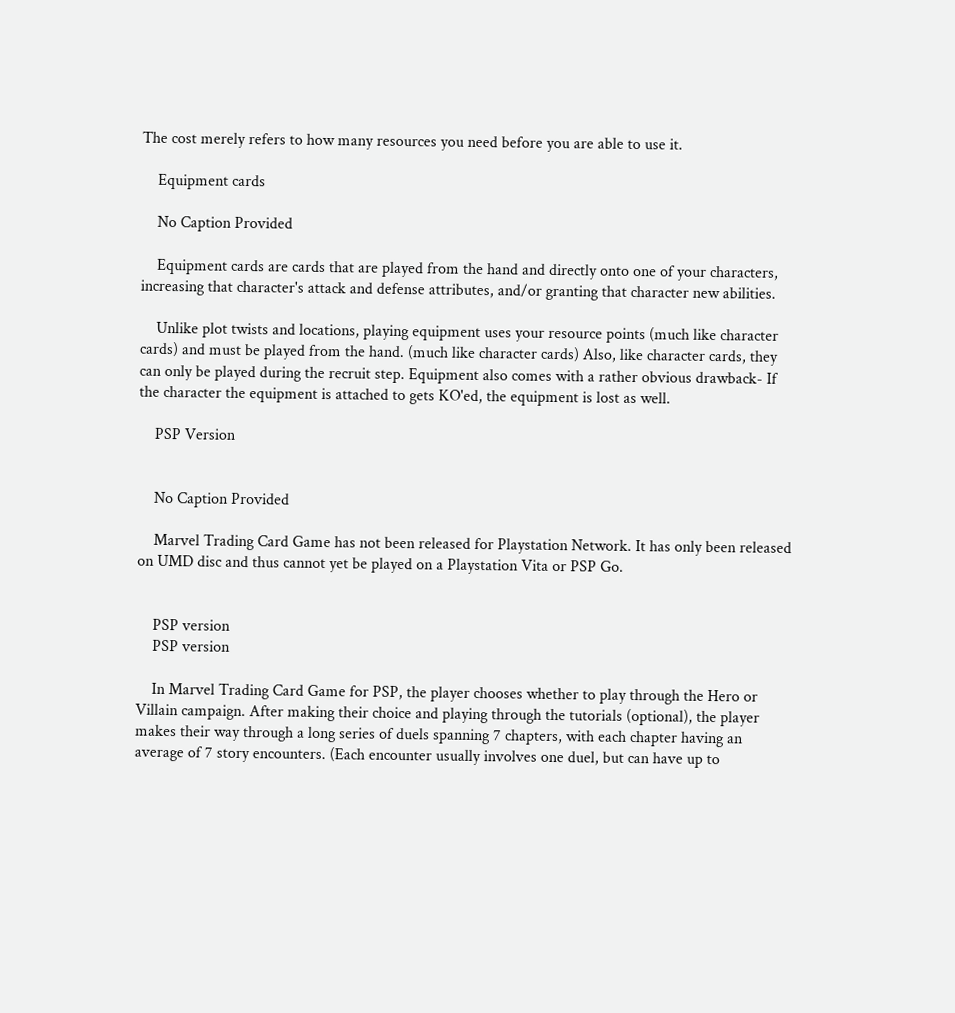The cost merely refers to how many resources you need before you are able to use it.

    Equipment cards

    No Caption Provided

    Equipment cards are cards that are played from the hand and directly onto one of your characters, increasing that character's attack and defense attributes, and/or granting that character new abilities.

    Unlike plot twists and locations, playing equipment uses your resource points (much like character cards) and must be played from the hand. (much like character cards) Also, like character cards, they can only be played during the recruit step. Equipment also comes with a rather obvious drawback- If the character the equipment is attached to gets KO'ed, the equipment is lost as well.

    PSP Version


    No Caption Provided

    Marvel Trading Card Game has not been released for Playstation Network. It has only been released on UMD disc and thus cannot yet be played on a Playstation Vita or PSP Go.


    PSP version
    PSP version

    In Marvel Trading Card Game for PSP, the player chooses whether to play through the Hero or Villain campaign. After making their choice and playing through the tutorials (optional), the player makes their way through a long series of duels spanning 7 chapters, with each chapter having an average of 7 story encounters. (Each encounter usually involves one duel, but can have up to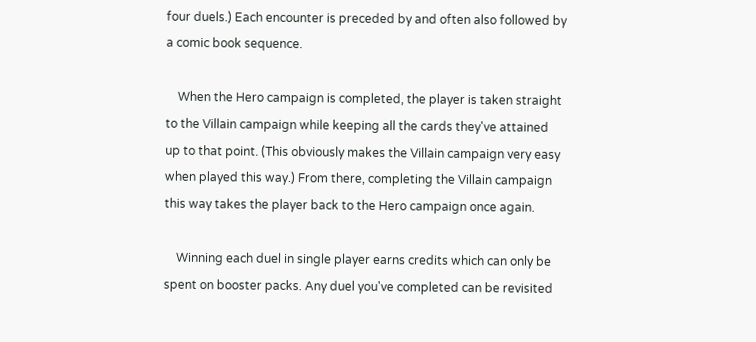four duels.) Each encounter is preceded by and often also followed by a comic book sequence.

    When the Hero campaign is completed, the player is taken straight to the Villain campaign while keeping all the cards they've attained up to that point. (This obviously makes the Villain campaign very easy when played this way.) From there, completing the Villain campaign this way takes the player back to the Hero campaign once again.

    Winning each duel in single player earns credits which can only be spent on booster packs. Any duel you've completed can be revisited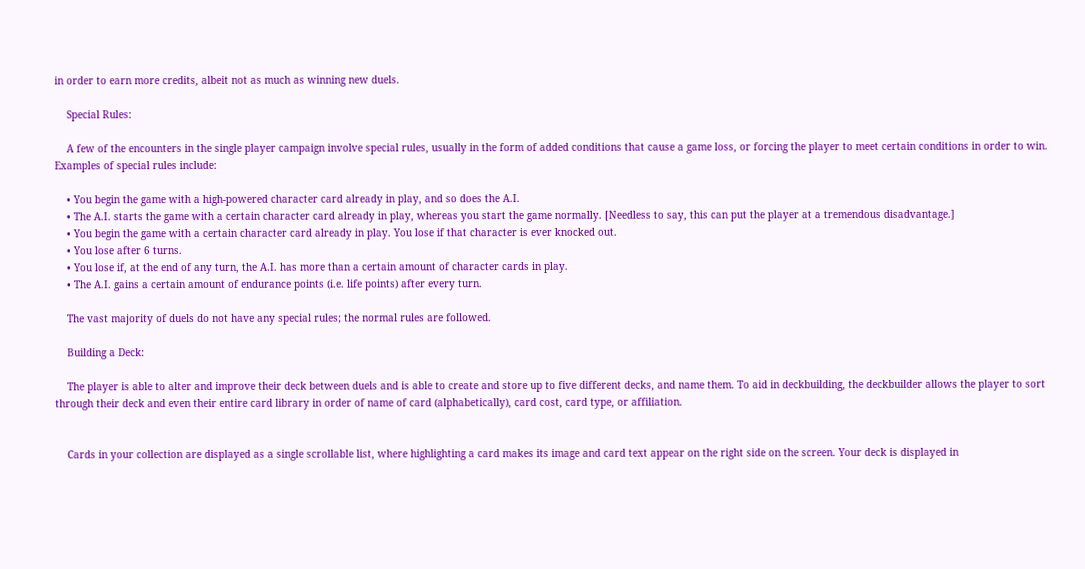in order to earn more credits, albeit not as much as winning new duels.

    Special Rules:

    A few of the encounters in the single player campaign involve special rules, usually in the form of added conditions that cause a game loss, or forcing the player to meet certain conditions in order to win. Examples of special rules include:

    • You begin the game with a high-powered character card already in play, and so does the A.I.
    • The A.I. starts the game with a certain character card already in play, whereas you start the game normally. [Needless to say, this can put the player at a tremendous disadvantage.]
    • You begin the game with a certain character card already in play. You lose if that character is ever knocked out.
    • You lose after 6 turns.
    • You lose if, at the end of any turn, the A.I. has more than a certain amount of character cards in play.
    • The A.I. gains a certain amount of endurance points (i.e. life points) after every turn.

    The vast majority of duels do not have any special rules; the normal rules are followed.

    Building a Deck:

    The player is able to alter and improve their deck between duels and is able to create and store up to five different decks, and name them. To aid in deckbuilding, the deckbuilder allows the player to sort through their deck and even their entire card library in order of name of card (alphabetically), card cost, card type, or affiliation.


    Cards in your collection are displayed as a single scrollable list, where highlighting a card makes its image and card text appear on the right side on the screen. Your deck is displayed in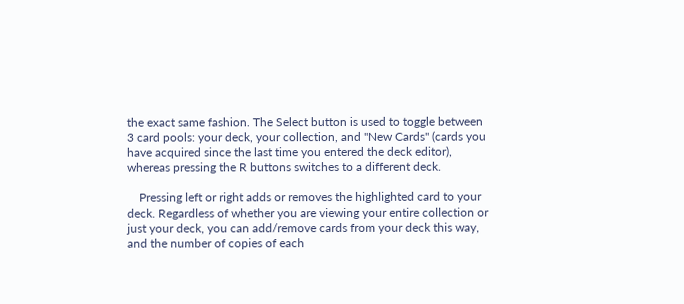the exact same fashion. The Select button is used to toggle between 3 card pools: your deck, your collection, and "New Cards" (cards you have acquired since the last time you entered the deck editor), whereas pressing the R buttons switches to a different deck.

    Pressing left or right adds or removes the highlighted card to your deck. Regardless of whether you are viewing your entire collection or just your deck, you can add/remove cards from your deck this way, and the number of copies of each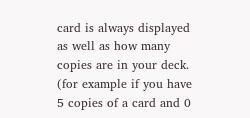card is always displayed as well as how many copies are in your deck. (for example if you have 5 copies of a card and 0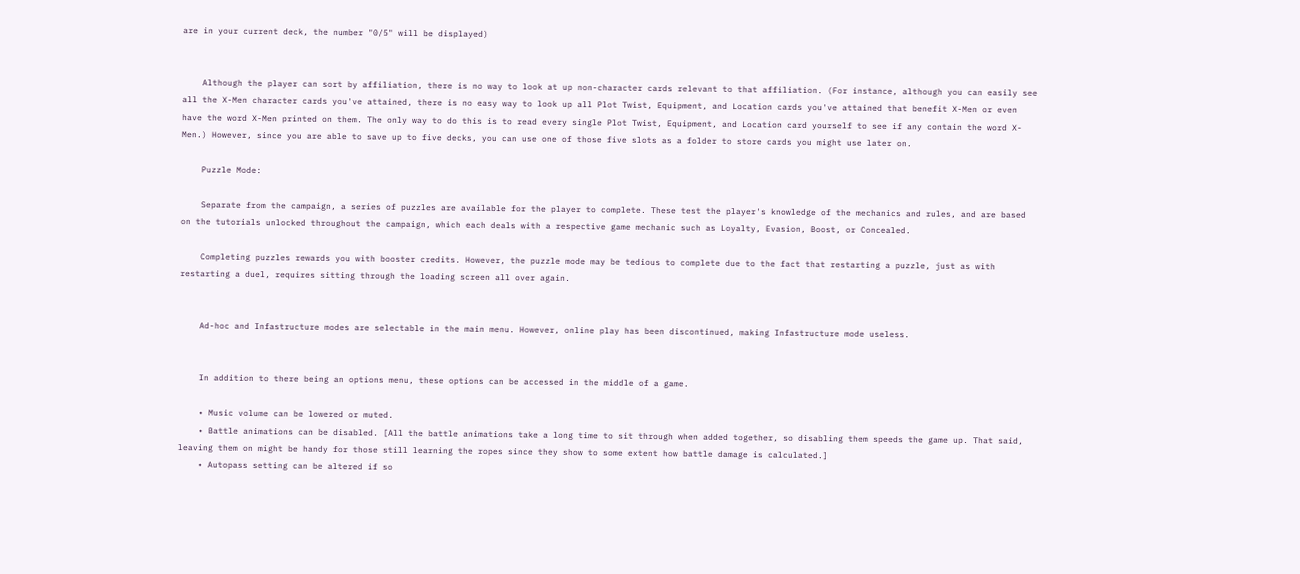are in your current deck, the number "0/5" will be displayed)


    Although the player can sort by affiliation, there is no way to look at up non-character cards relevant to that affiliation. (For instance, although you can easily see all the X-Men character cards you've attained, there is no easy way to look up all Plot Twist, Equipment, and Location cards you've attained that benefit X-Men or even have the word X-Men printed on them. The only way to do this is to read every single Plot Twist, Equipment, and Location card yourself to see if any contain the word X-Men.) However, since you are able to save up to five decks, you can use one of those five slots as a folder to store cards you might use later on.

    Puzzle Mode:

    Separate from the campaign, a series of puzzles are available for the player to complete. These test the player's knowledge of the mechanics and rules, and are based on the tutorials unlocked throughout the campaign, which each deals with a respective game mechanic such as Loyalty, Evasion, Boost, or Concealed.

    Completing puzzles rewards you with booster credits. However, the puzzle mode may be tedious to complete due to the fact that restarting a puzzle, just as with restarting a duel, requires sitting through the loading screen all over again.


    Ad-hoc and Infastructure modes are selectable in the main menu. However, online play has been discontinued, making Infastructure mode useless.


    In addition to there being an options menu, these options can be accessed in the middle of a game.

    • Music volume can be lowered or muted.
    • Battle animations can be disabled. [All the battle animations take a long time to sit through when added together, so disabling them speeds the game up. That said, leaving them on might be handy for those still learning the ropes since they show to some extent how battle damage is calculated.]
    • Autopass setting can be altered if so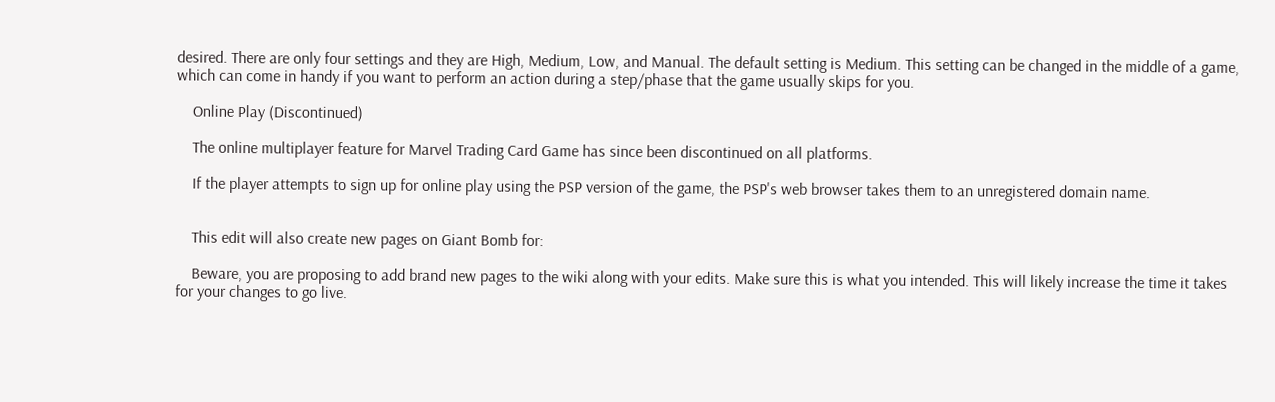desired. There are only four settings and they are High, Medium, Low, and Manual. The default setting is Medium. This setting can be changed in the middle of a game, which can come in handy if you want to perform an action during a step/phase that the game usually skips for you.

    Online Play (Discontinued)

    The online multiplayer feature for Marvel Trading Card Game has since been discontinued on all platforms.

    If the player attempts to sign up for online play using the PSP version of the game, the PSP's web browser takes them to an unregistered domain name.


    This edit will also create new pages on Giant Bomb for:

    Beware, you are proposing to add brand new pages to the wiki along with your edits. Make sure this is what you intended. This will likely increase the time it takes for your changes to go live.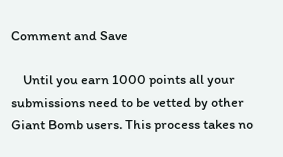Comment and Save

    Until you earn 1000 points all your submissions need to be vetted by other Giant Bomb users. This process takes no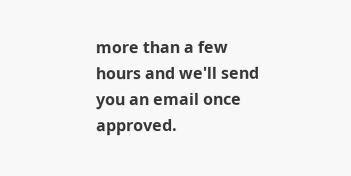more than a few hours and we'll send you an email once approved.